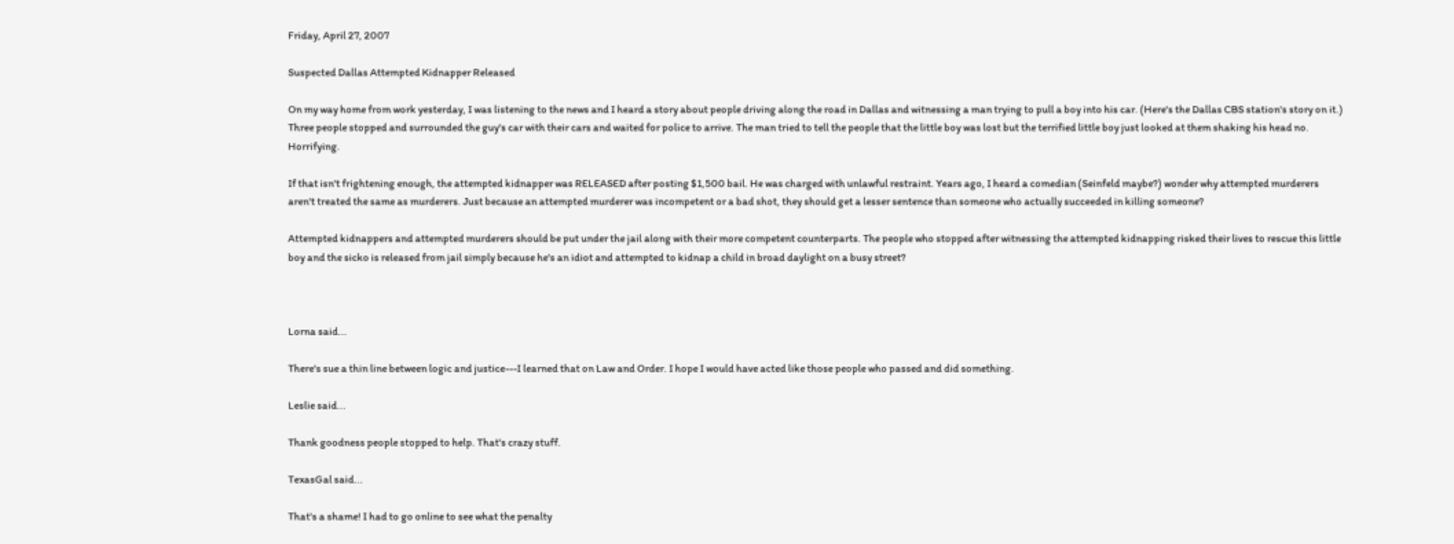Friday, April 27, 2007

Suspected Dallas Attempted Kidnapper Released

On my way home from work yesterday, I was listening to the news and I heard a story about people driving along the road in Dallas and witnessing a man trying to pull a boy into his car. (Here's the Dallas CBS station's story on it.) Three people stopped and surrounded the guy's car with their cars and waited for police to arrive. The man tried to tell the people that the little boy was lost but the terrified little boy just looked at them shaking his head no. Horrifying.

If that isn't frightening enough, the attempted kidnapper was RELEASED after posting $1,500 bail. He was charged with unlawful restraint. Years ago, I heard a comedian (Seinfeld maybe?) wonder why attempted murderers aren't treated the same as murderers. Just because an attempted murderer was incompetent or a bad shot, they should get a lesser sentence than someone who actually succeeded in killing someone?

Attempted kidnappers and attempted murderers should be put under the jail along with their more competent counterparts. The people who stopped after witnessing the attempted kidnapping risked their lives to rescue this little boy and the sicko is released from jail simply because he's an idiot and attempted to kidnap a child in broad daylight on a busy street?



Lorna said...

There's sue a thin line between logic and justice---I learned that on Law and Order. I hope I would have acted like those people who passed and did something.

Leslie said...

Thank goodness people stopped to help. That's crazy stuff.

TexasGal said...

That's a shame! I had to go online to see what the penalty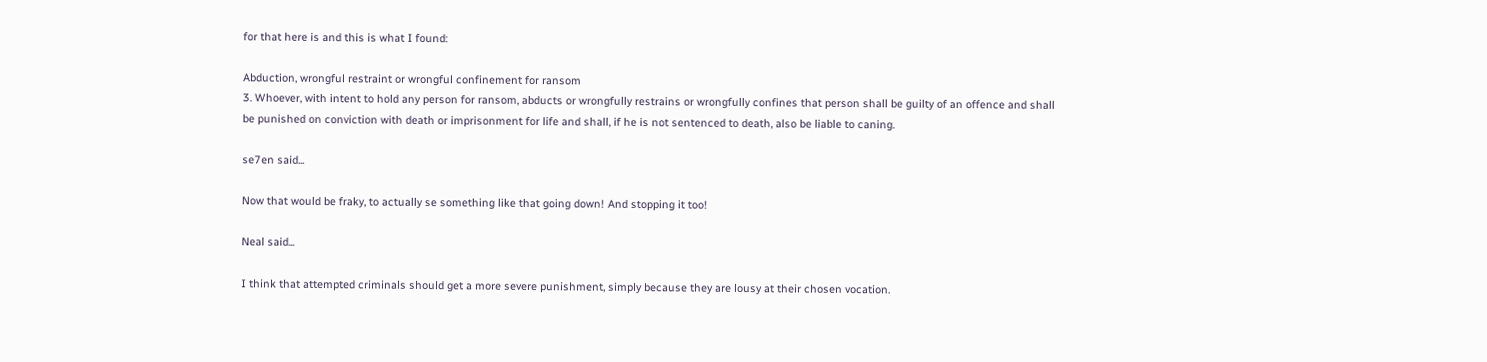for that here is and this is what I found:

Abduction, wrongful restraint or wrongful confinement for ransom
3. Whoever, with intent to hold any person for ransom, abducts or wrongfully restrains or wrongfully confines that person shall be guilty of an offence and shall be punished on conviction with death or imprisonment for life and shall, if he is not sentenced to death, also be liable to caning.

se7en said...

Now that would be fraky, to actually se something like that going down! And stopping it too!

Neal said...

I think that attempted criminals should get a more severe punishment, simply because they are lousy at their chosen vocation.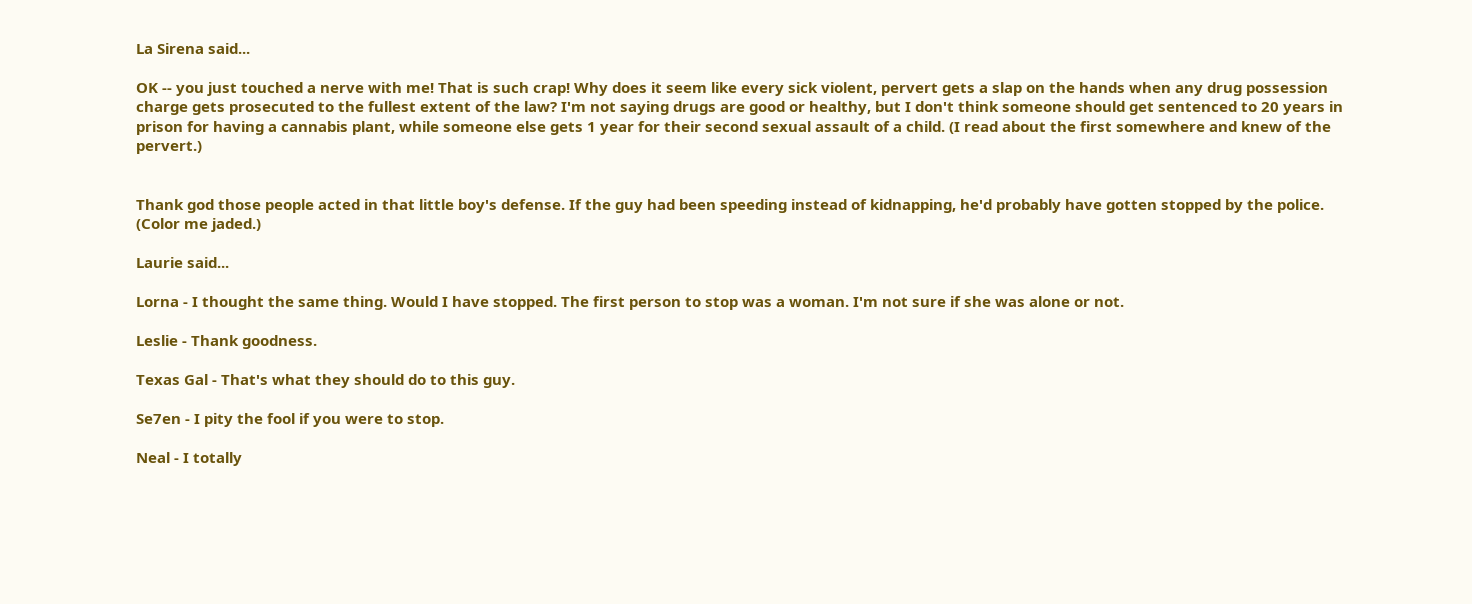La Sirena said...

OK -- you just touched a nerve with me! That is such crap! Why does it seem like every sick violent, pervert gets a slap on the hands when any drug possession charge gets prosecuted to the fullest extent of the law? I'm not saying drugs are good or healthy, but I don't think someone should get sentenced to 20 years in prison for having a cannabis plant, while someone else gets 1 year for their second sexual assault of a child. (I read about the first somewhere and knew of the pervert.)


Thank god those people acted in that little boy's defense. If the guy had been speeding instead of kidnapping, he'd probably have gotten stopped by the police. (Color me jaded.)

Laurie said...

Lorna - I thought the same thing. Would I have stopped. The first person to stop was a woman. I'm not sure if she was alone or not.

Leslie - Thank goodness.

Texas Gal - That's what they should do to this guy.

Se7en - I pity the fool if you were to stop.

Neal - I totally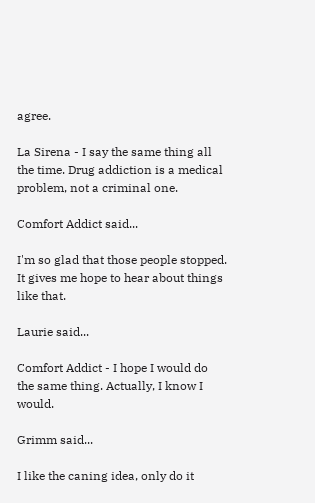agree.

La Sirena - I say the same thing all the time. Drug addiction is a medical problem, not a criminal one.

Comfort Addict said...

I'm so glad that those people stopped. It gives me hope to hear about things like that.

Laurie said...

Comfort Addict - I hope I would do the same thing. Actually, I know I would.

Grimm said...

I like the caning idea, only do it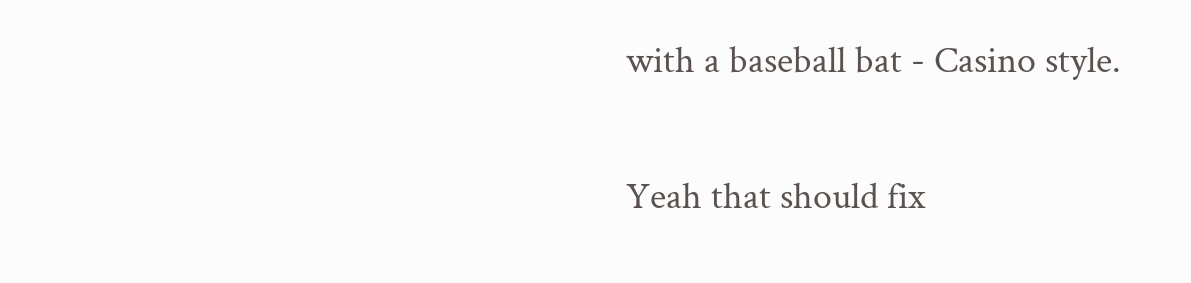with a baseball bat - Casino style.

Yeah that should fix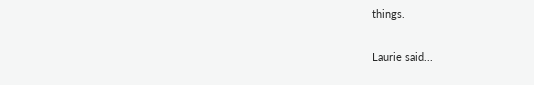things.

Laurie said...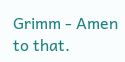Grimm - Amen to that.